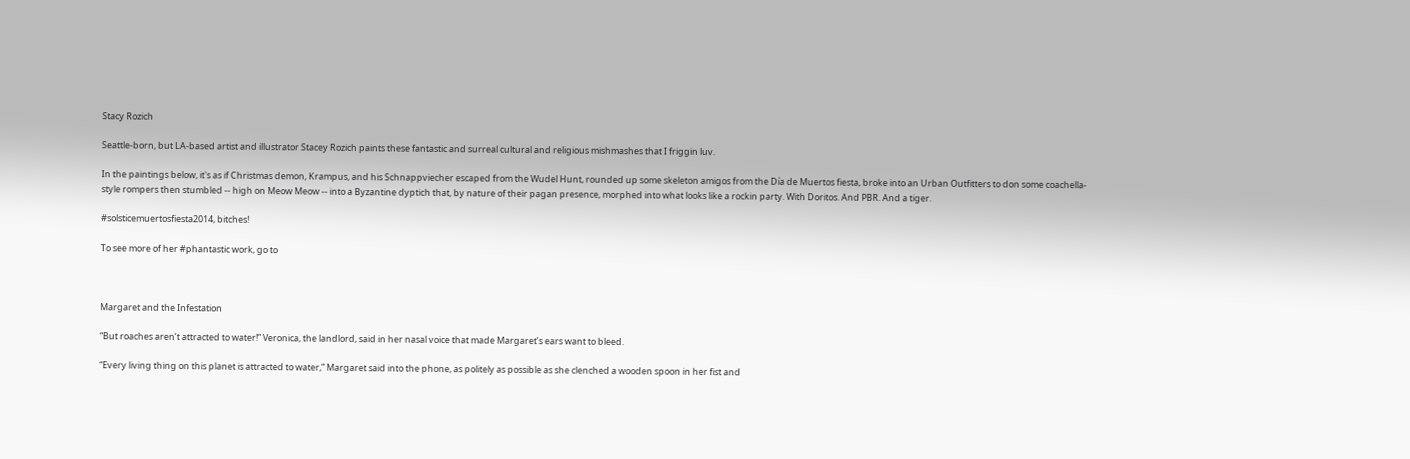Stacy Rozich

Seattle-born, but LA-based artist and illustrator Stacey Rozich paints these fantastic and surreal cultural and religious mishmashes that I friggin luv.

In the paintings below, it's as if Christmas demon, Krampus, and his Schnappviecher escaped from the Wudel Hunt, rounded up some skeleton amigos from the Día de Muertos fiesta, broke into an Urban Outfitters to don some coachella-style rompers then stumbled -- high on Meow Meow -- into a Byzantine dyptich that, by nature of their pagan presence, morphed into what looks like a rockin party. With Doritos. And PBR. And a tiger.

#solsticemuertosfiesta2014, bitches!

To see more of her #phantastic work, go to



Margaret and the Infestation

“But roaches aren’t attracted to water!” Veronica, the landlord, said in her nasal voice that made Margaret’s ears want to bleed.

“Every living thing on this planet is attracted to water,” Margaret said into the phone, as politely as possible as she clenched a wooden spoon in her fist and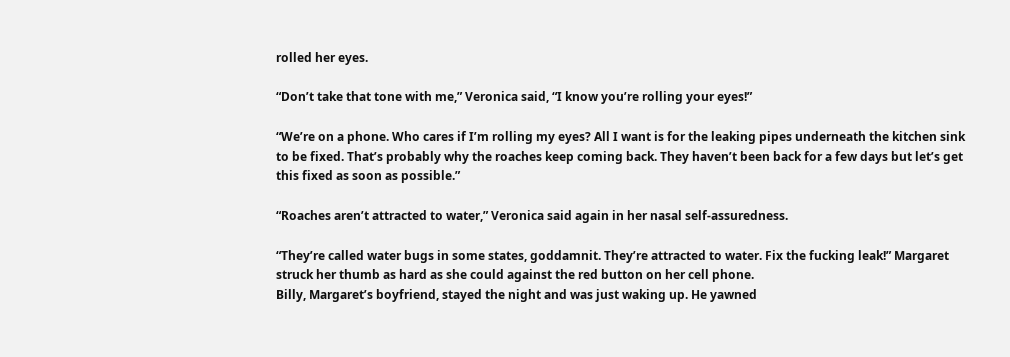rolled her eyes.

“Don’t take that tone with me,” Veronica said, “I know you’re rolling your eyes!”

“We’re on a phone. Who cares if I’m rolling my eyes? All I want is for the leaking pipes underneath the kitchen sink to be fixed. That’s probably why the roaches keep coming back. They haven’t been back for a few days but let’s get this fixed as soon as possible.”

“Roaches aren’t attracted to water,” Veronica said again in her nasal self-assuredness.

“They’re called water bugs in some states, goddamnit. They’re attracted to water. Fix the fucking leak!” Margaret struck her thumb as hard as she could against the red button on her cell phone.
Billy, Margaret’s boyfriend, stayed the night and was just waking up. He yawned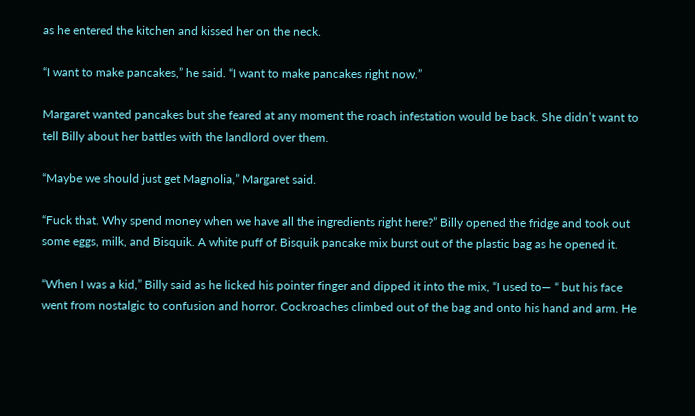as he entered the kitchen and kissed her on the neck.

“I want to make pancakes,” he said. “I want to make pancakes right now.”

Margaret wanted pancakes but she feared at any moment the roach infestation would be back. She didn’t want to tell Billy about her battles with the landlord over them.

“Maybe we should just get Magnolia,” Margaret said.

“Fuck that. Why spend money when we have all the ingredients right here?” Billy opened the fridge and took out some eggs, milk, and Bisquik. A white puff of Bisquik pancake mix burst out of the plastic bag as he opened it.

“When I was a kid,” Billy said as he licked his pointer finger and dipped it into the mix, “I used to— “ but his face went from nostalgic to confusion and horror. Cockroaches climbed out of the bag and onto his hand and arm. He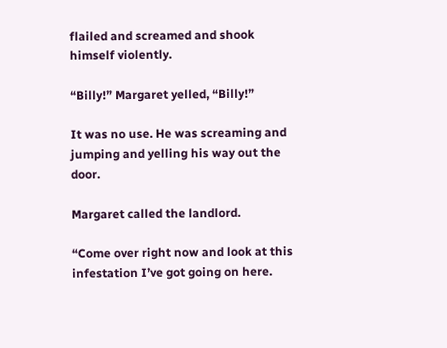flailed and screamed and shook himself violently.

“Billy!” Margaret yelled, “Billy!”

It was no use. He was screaming and jumping and yelling his way out the door.

Margaret called the landlord.

“Come over right now and look at this infestation I’ve got going on here.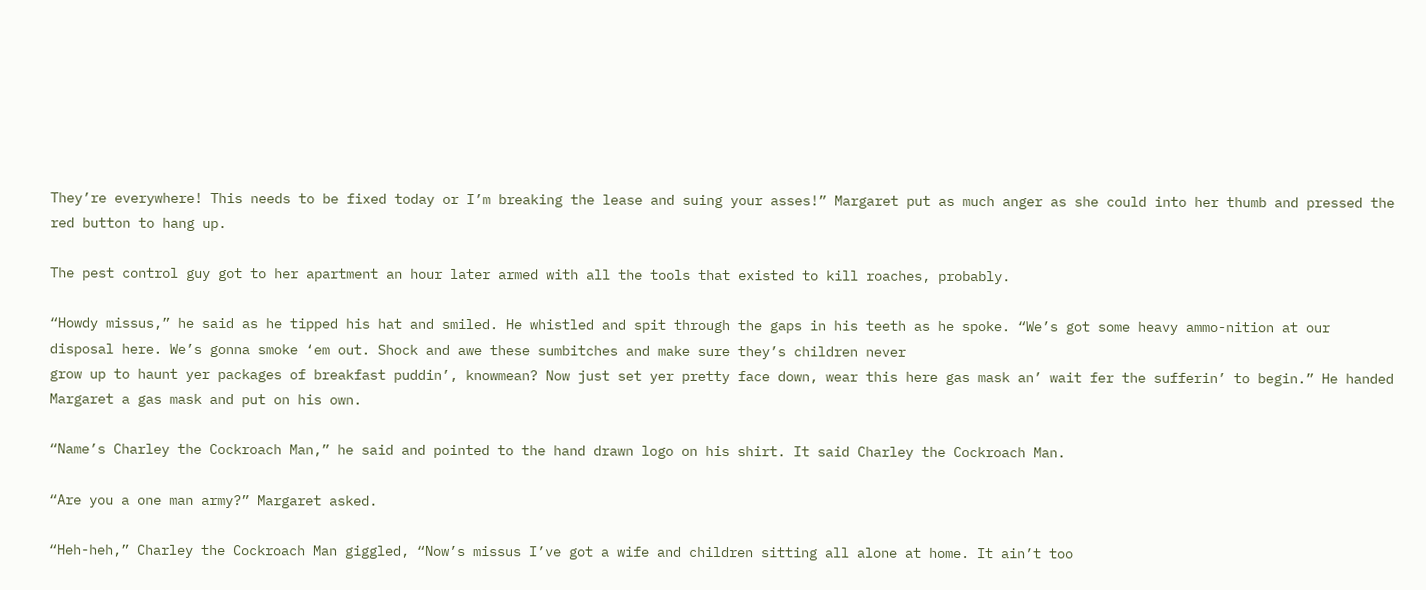They’re everywhere! This needs to be fixed today or I’m breaking the lease and suing your asses!” Margaret put as much anger as she could into her thumb and pressed the red button to hang up.

The pest control guy got to her apartment an hour later armed with all the tools that existed to kill roaches, probably.

“Howdy missus,” he said as he tipped his hat and smiled. He whistled and spit through the gaps in his teeth as he spoke. “We’s got some heavy ammo-nition at our disposal here. We’s gonna smoke ‘em out. Shock and awe these sumbitches and make sure they’s children never
grow up to haunt yer packages of breakfast puddin’, knowmean? Now just set yer pretty face down, wear this here gas mask an’ wait fer the sufferin’ to begin.” He handed Margaret a gas mask and put on his own.

“Name’s Charley the Cockroach Man,” he said and pointed to the hand drawn logo on his shirt. It said Charley the Cockroach Man.

“Are you a one man army?” Margaret asked.

“Heh-heh,” Charley the Cockroach Man giggled, “Now’s missus I’ve got a wife and children sitting all alone at home. It ain’t too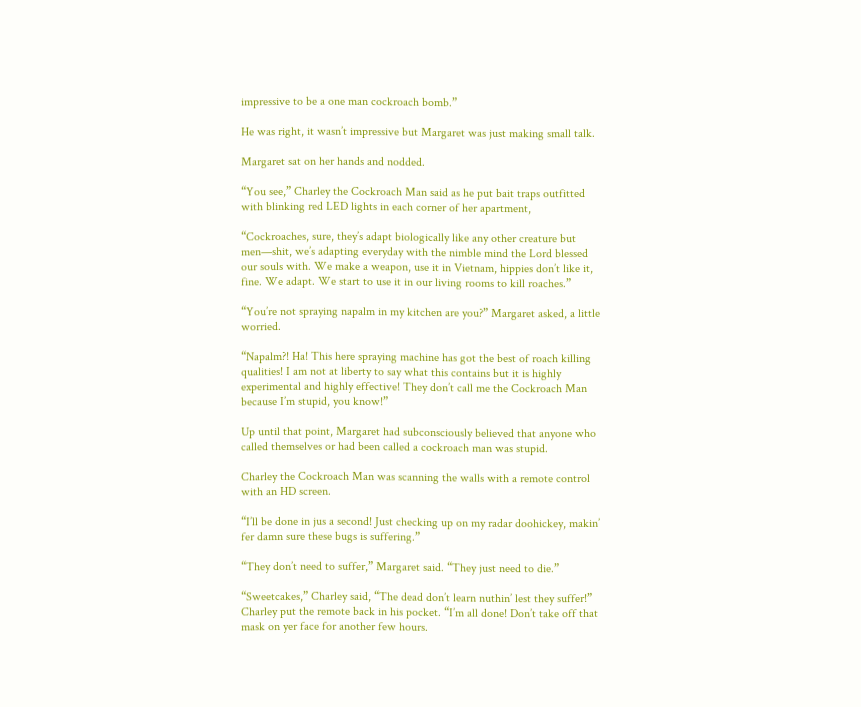impressive to be a one man cockroach bomb.”

He was right, it wasn’t impressive but Margaret was just making small talk.

Margaret sat on her hands and nodded.

“You see,” Charley the Cockroach Man said as he put bait traps outfitted with blinking red LED lights in each corner of her apartment,

“Cockroaches, sure, they’s adapt biologically like any other creature but men—shit, we’s adapting everyday with the nimble mind the Lord blessed our souls with. We make a weapon, use it in Vietnam, hippies don’t like it, fine. We adapt. We start to use it in our living rooms to kill roaches.”

“You’re not spraying napalm in my kitchen are you?” Margaret asked, a little worried.

“Napalm?! Ha! This here spraying machine has got the best of roach killing qualities! I am not at liberty to say what this contains but it is highly experimental and highly effective! They don’t call me the Cockroach Man because I’m stupid, you know!”

Up until that point, Margaret had subconsciously believed that anyone who called themselves or had been called a cockroach man was stupid.

Charley the Cockroach Man was scanning the walls with a remote control with an HD screen.

“I’ll be done in jus a second! Just checking up on my radar doohickey, makin’ fer damn sure these bugs is suffering.”

“They don’t need to suffer,” Margaret said. “They just need to die.”

“Sweetcakes,” Charley said, “The dead don’t learn nuthin’ lest they suffer!” Charley put the remote back in his pocket. “I’m all done! Don’t take off that mask on yer face for another few hours.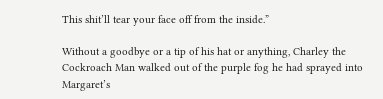This shit’ll tear your face off from the inside.”

Without a goodbye or a tip of his hat or anything, Charley the Cockroach Man walked out of the purple fog he had sprayed into Margaret’s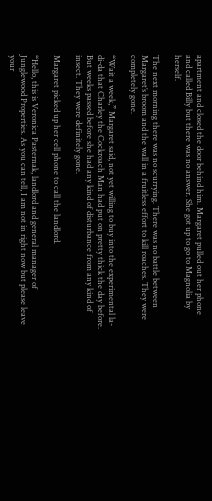apartment and closed the door behind him. Margaret pulled out her phone and called Billy but there was no answer. She got up to go to Magnolia by herself.

The next morning there was no scurrying. There was no battle between Margaret’s broom and the wall in a fruitless effort to kill roaches. They were completely gone.

“Wait a week,” Margaret said, not yet willing to buy into the experimental la-di-da that Charley the Cockroach Man had put on pretty thick the day before. But weeks passed before she had any kind of disturbance from any kind of insect. They were definitely gone.

Margaret picked up her cell phone to call the landlord.

“Hello, this is Veronica Pasternak, landlord and general manager of Junglewood Properties. As you can tell, I am not in right now but please leave your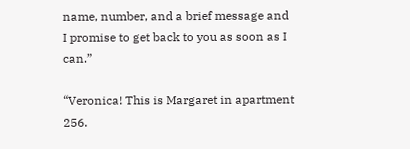name, number, and a brief message and I promise to get back to you as soon as I can.”

“Veronica! This is Margaret in apartment 256.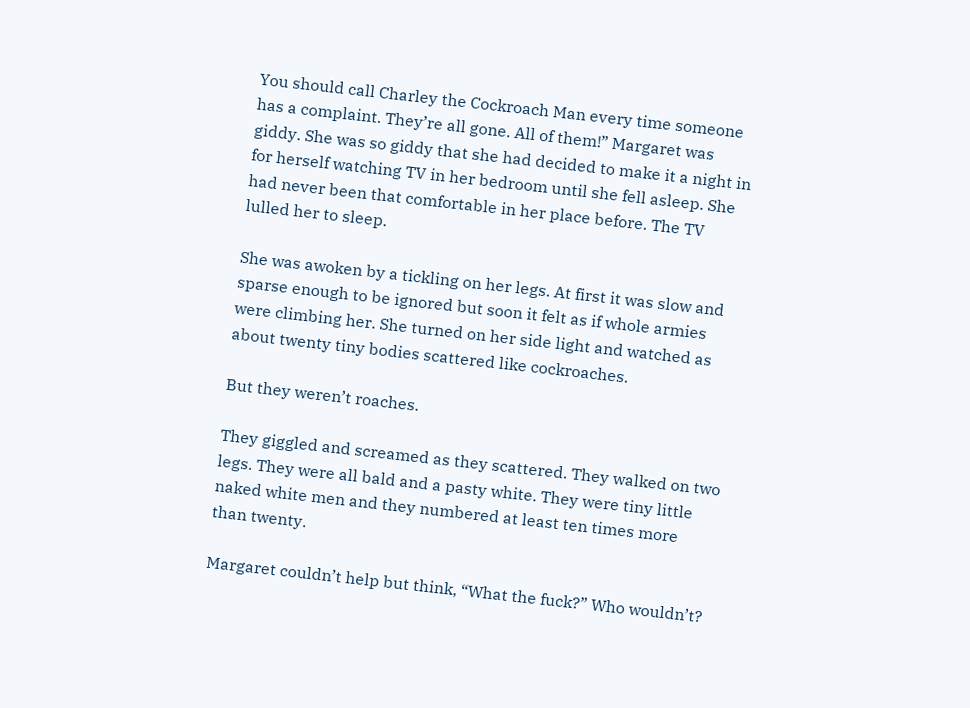You should call Charley the Cockroach Man every time someone has a complaint. They’re all gone. All of them!” Margaret was giddy. She was so giddy that she had decided to make it a night in for herself watching TV in her bedroom until she fell asleep. She had never been that comfortable in her place before. The TV lulled her to sleep.

She was awoken by a tickling on her legs. At first it was slow and sparse enough to be ignored but soon it felt as if whole armies were climbing her. She turned on her side light and watched as about twenty tiny bodies scattered like cockroaches.

But they weren’t roaches.

They giggled and screamed as they scattered. They walked on two legs. They were all bald and a pasty white. They were tiny little naked white men and they numbered at least ten times more than twenty.

Margaret couldn’t help but think, “What the fuck?” Who wouldn’t?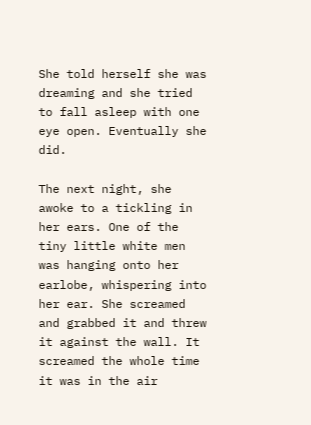She told herself she was dreaming and she tried to fall asleep with one eye open. Eventually she did.

The next night, she awoke to a tickling in her ears. One of the tiny little white men was hanging onto her earlobe, whispering into her ear. She screamed and grabbed it and threw it against the wall. It screamed the whole time it was in the air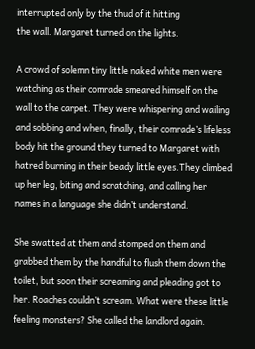interrupted only by the thud of it hitting
the wall. Margaret turned on the lights.

A crowd of solemn tiny little naked white men were watching as their comrade smeared himself on the wall to the carpet. They were whispering and wailing and sobbing and when, finally, their comrade’s lifeless body hit the ground they turned to Margaret with hatred burning in their beady little eyes.They climbed up her leg, biting and scratching, and calling her names in a language she didn’t understand.

She swatted at them and stomped on them and grabbed them by the handful to flush them down the toilet, but soon their screaming and pleading got to her. Roaches couldn’t scream. What were these little feeling monsters? She called the landlord again.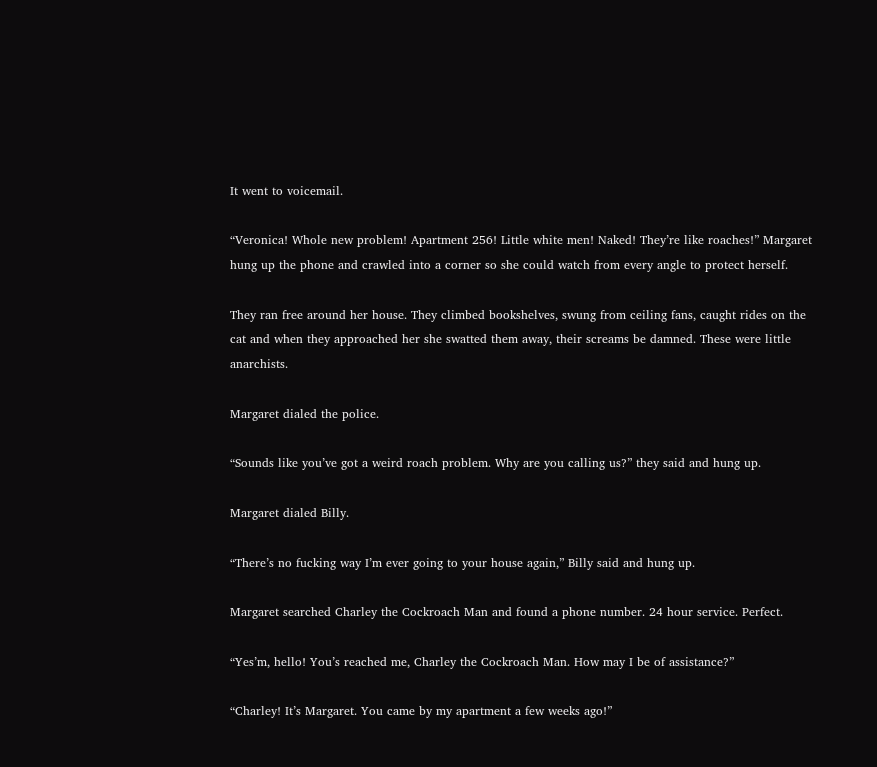It went to voicemail.

“Veronica! Whole new problem! Apartment 256! Little white men! Naked! They’re like roaches!” Margaret hung up the phone and crawled into a corner so she could watch from every angle to protect herself.

They ran free around her house. They climbed bookshelves, swung from ceiling fans, caught rides on the cat and when they approached her she swatted them away, their screams be damned. These were little anarchists.

Margaret dialed the police.

“Sounds like you’ve got a weird roach problem. Why are you calling us?” they said and hung up.

Margaret dialed Billy.

“There’s no fucking way I’m ever going to your house again,” Billy said and hung up.

Margaret searched Charley the Cockroach Man and found a phone number. 24 hour service. Perfect.

“Yes’m, hello! You’s reached me, Charley the Cockroach Man. How may I be of assistance?”

“Charley! It’s Margaret. You came by my apartment a few weeks ago!”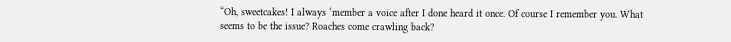“Oh, sweetcakes! I always ‘member a voice after I done heard it once. Of course I remember you. What seems to be the issue? Roaches come crawling back?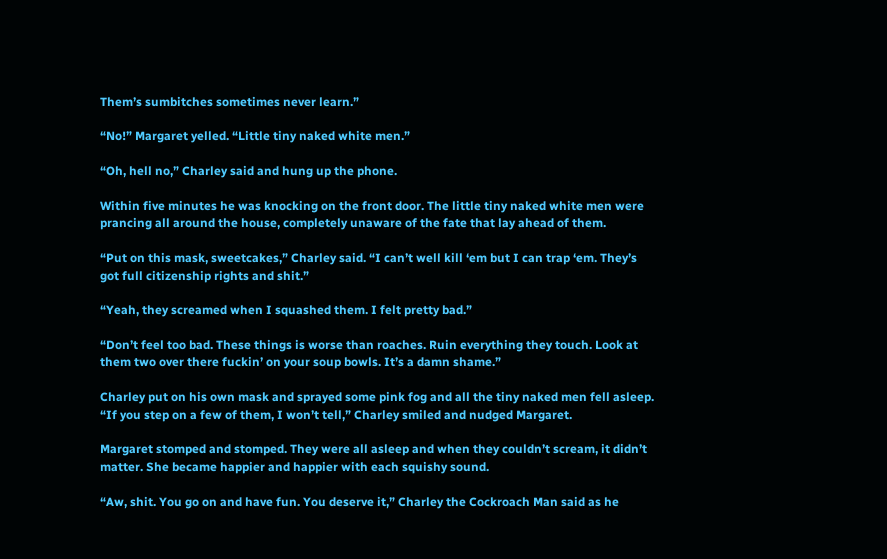Them’s sumbitches sometimes never learn.”

“No!” Margaret yelled. “Little tiny naked white men.”

“Oh, hell no,” Charley said and hung up the phone.

Within five minutes he was knocking on the front door. The little tiny naked white men were prancing all around the house, completely unaware of the fate that lay ahead of them.

“Put on this mask, sweetcakes,” Charley said. “I can’t well kill ‘em but I can trap ‘em. They’s got full citizenship rights and shit.”

“Yeah, they screamed when I squashed them. I felt pretty bad.”

“Don’t feel too bad. These things is worse than roaches. Ruin everything they touch. Look at them two over there fuckin’ on your soup bowls. It’s a damn shame.”

Charley put on his own mask and sprayed some pink fog and all the tiny naked men fell asleep.
“If you step on a few of them, I won’t tell,” Charley smiled and nudged Margaret.

Margaret stomped and stomped. They were all asleep and when they couldn’t scream, it didn’t matter. She became happier and happier with each squishy sound.

“Aw, shit. You go on and have fun. You deserve it,” Charley the Cockroach Man said as he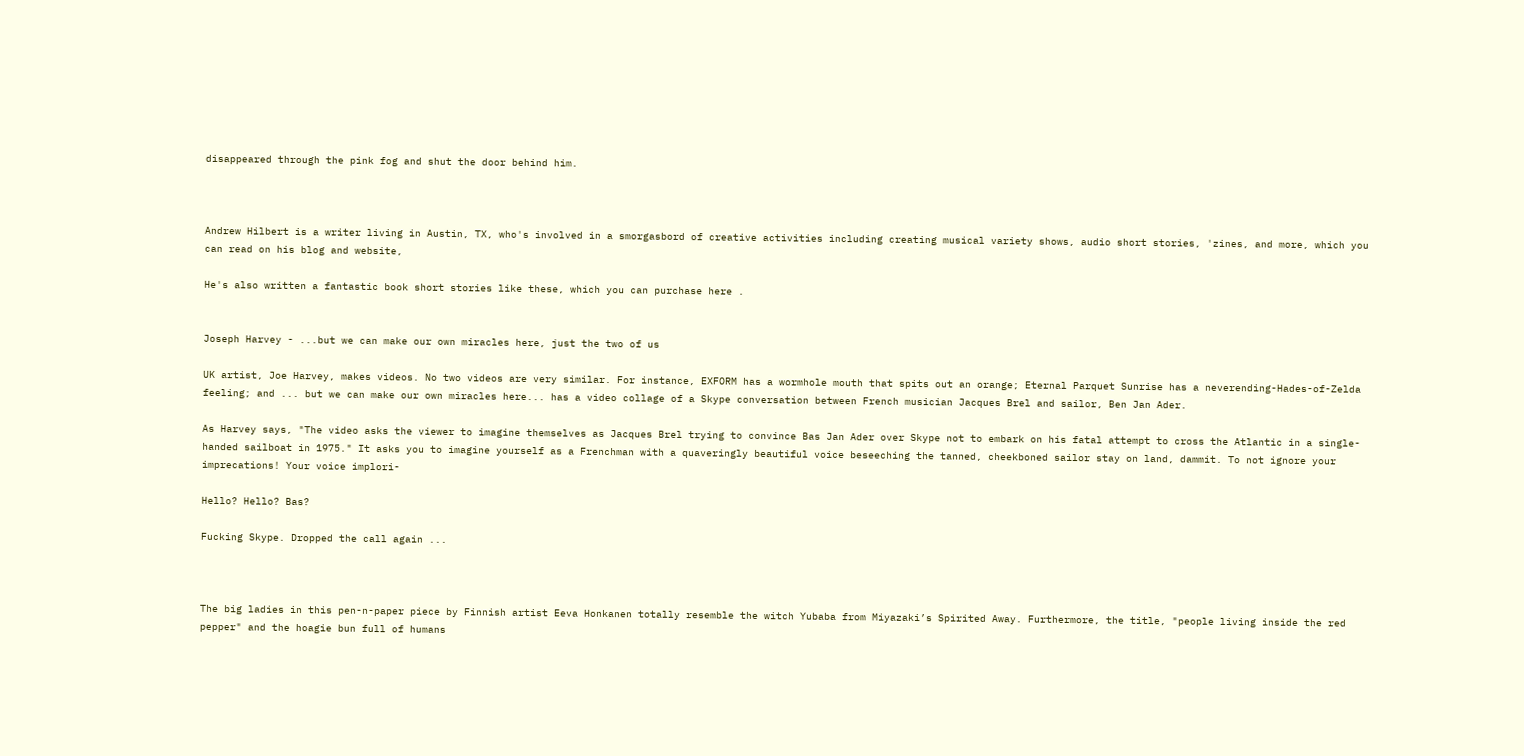disappeared through the pink fog and shut the door behind him.



Andrew Hilbert is a writer living in Austin, TX, who's involved in a smorgasbord of creative activities including creating musical variety shows, audio short stories, 'zines, and more, which you can read on his blog and website,

He's also written a fantastic book short stories like these, which you can purchase here .


Joseph Harvey - ...but we can make our own miracles here, just the two of us

UK artist, Joe Harvey, makes videos. No two videos are very similar. For instance, EXFORM has a wormhole mouth that spits out an orange; Eternal Parquet Sunrise has a neverending-Hades-of-Zelda feeling; and ... but we can make our own miracles here... has a video collage of a Skype conversation between French musician Jacques Brel and sailor, Ben Jan Ader.

As Harvey says, "The video asks the viewer to imagine themselves as Jacques Brel trying to convince Bas Jan Ader over Skype not to embark on his fatal attempt to cross the Atlantic in a single-handed sailboat in 1975." It asks you to imagine yourself as a Frenchman with a quaveringly beautiful voice beseeching the tanned, cheekboned sailor stay on land, dammit. To not ignore your imprecations! Your voice implori-

Hello? Hello? Bas?

Fucking Skype. Dropped the call again ...



The big ladies in this pen-n-paper piece by Finnish artist Eeva Honkanen totally resemble the witch Yubaba from Miyazaki’s Spirited Away. Furthermore, the title, "people living inside the red pepper" and the hoagie bun full of humans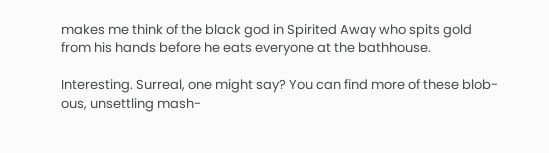makes me think of the black god in Spirited Away who spits gold from his hands before he eats everyone at the bathhouse.

Interesting. Surreal, one might say? You can find more of these blob-ous, unsettling mash-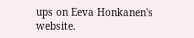ups on Eeva Honkanen's website.